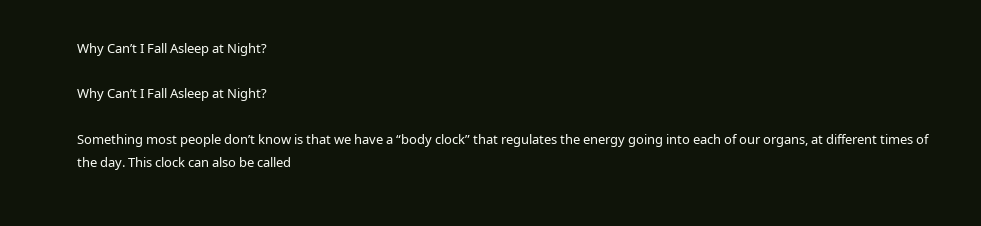Why Can’t I Fall Asleep at Night?

Why Can’t I Fall Asleep at Night?

Something most people don’t know is that we have a “body clock” that regulates the energy going into each of our organs, at different times of the day. This clock can also be called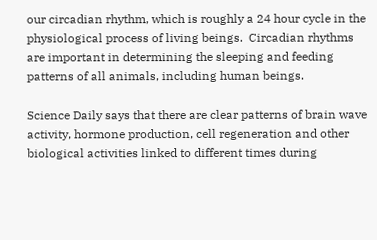our circadian rhythm, which is roughly a 24 hour cycle in the physiological process of living beings.  Circadian rhythms are important in determining the sleeping and feeding patterns of all animals, including human beings.

Science Daily says that there are clear patterns of brain wave activity, hormone production, cell regeneration and other biological activities linked to different times during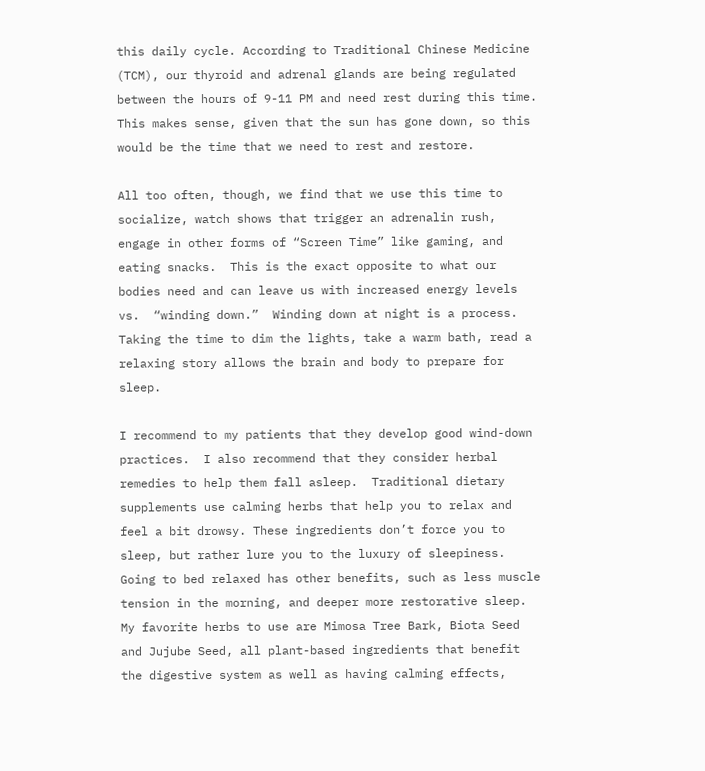this daily cycle. According to Traditional Chinese Medicine (TCM), our thyroid and adrenal glands are being regulated between the hours of 9-11 PM and need rest during this time. This makes sense, given that the sun has gone down, so this would be the time that we need to rest and restore.

All too often, though, we find that we use this time to socialize, watch shows that trigger an adrenalin rush, engage in other forms of “Screen Time” like gaming, and eating snacks.  This is the exact opposite to what our bodies need and can leave us with increased energy levels vs.  “winding down.”  Winding down at night is a process. Taking the time to dim the lights, take a warm bath, read a relaxing story allows the brain and body to prepare for sleep.

I recommend to my patients that they develop good wind-down practices.  I also recommend that they consider herbal remedies to help them fall asleep.  Traditional dietary supplements use calming herbs that help you to relax and feel a bit drowsy. These ingredients don’t force you to sleep, but rather lure you to the luxury of sleepiness. Going to bed relaxed has other benefits, such as less muscle tension in the morning, and deeper more restorative sleep.  My favorite herbs to use are Mimosa Tree Bark, Biota Seed and Jujube Seed, all plant-based ingredients that benefit the digestive system as well as having calming effects,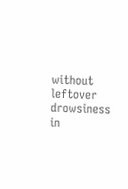without leftover drowsiness in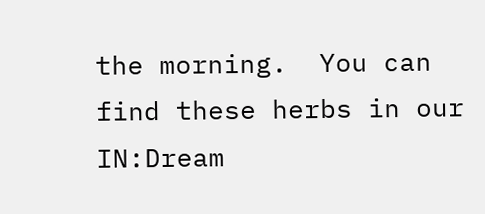the morning.  You can find these herbs in our IN:Dream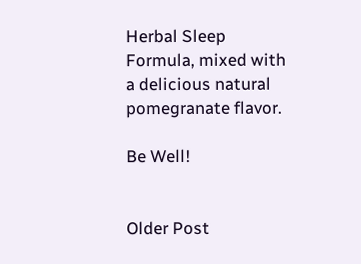Herbal Sleep Formula, mixed with a delicious natural pomegranate flavor.

Be Well!


Older Post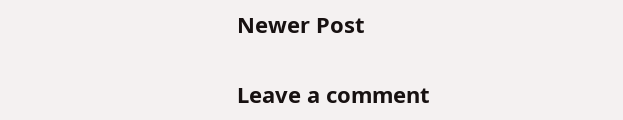Newer Post

Leave a comment